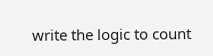write the logic to count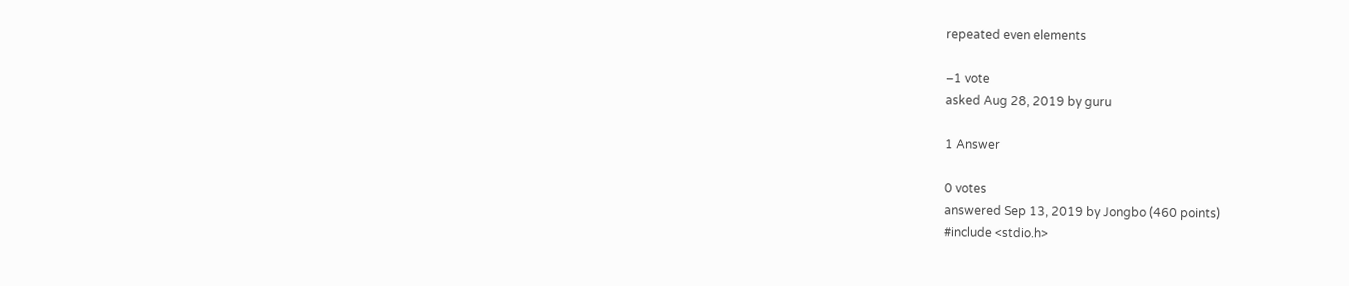repeated even elements

–1 vote
asked Aug 28, 2019 by guru

1 Answer

0 votes
answered Sep 13, 2019 by Jongbo (460 points)
#include <stdio.h>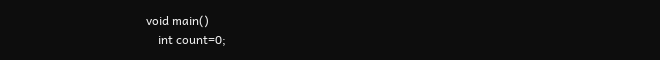void main()
    int count=0;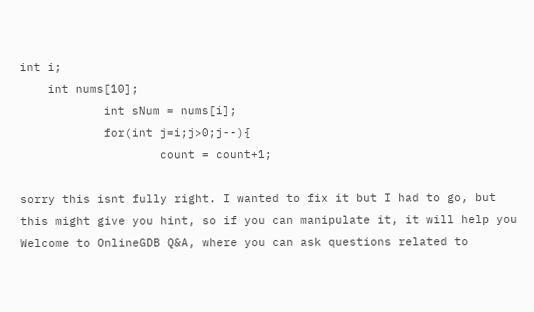int i;
    int nums[10];
            int sNum = nums[i];
            for(int j=i;j>0;j--){
                    count = count+1;

sorry this isnt fully right. I wanted to fix it but I had to go, but this might give you hint, so if you can manipulate it, it will help you
Welcome to OnlineGDB Q&A, where you can ask questions related to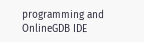programming and OnlineGDB IDE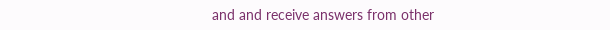and and receive answers from other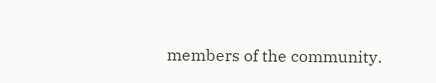members of the community.